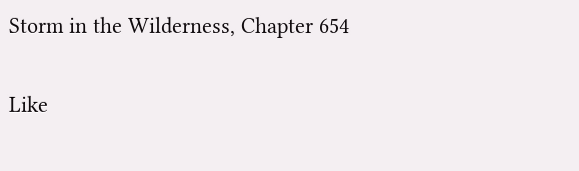Storm in the Wilderness, Chapter 654

Like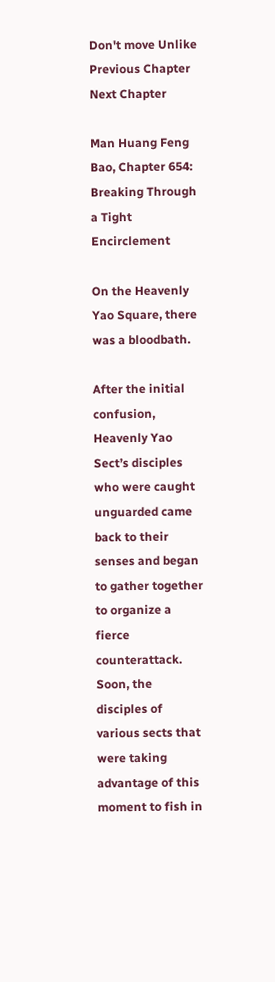Don't move Unlike
Previous Chapter
Next Chapter

Man Huang Feng Bao, Chapter 654: Breaking Through a Tight Encirclement

On the Heavenly Yao Square, there was a bloodbath.

After the initial confusion, Heavenly Yao Sect’s disciples who were caught unguarded came back to their senses and began to gather together to organize a fierce counterattack. Soon, the disciples of various sects that were taking advantage of this moment to fish in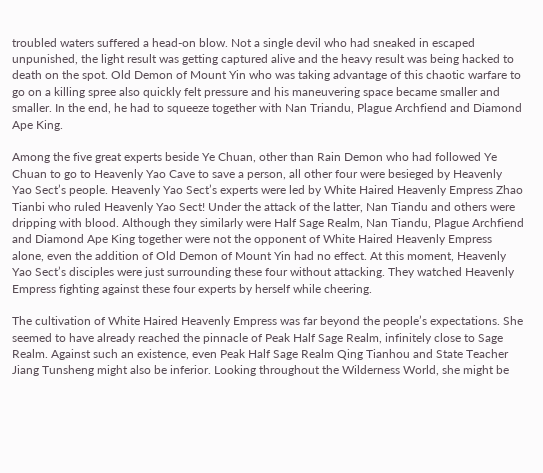troubled waters suffered a head-on blow. Not a single devil who had sneaked in escaped unpunished, the light result was getting captured alive and the heavy result was being hacked to death on the spot. Old Demon of Mount Yin who was taking advantage of this chaotic warfare to go on a killing spree also quickly felt pressure and his maneuvering space became smaller and smaller. In the end, he had to squeeze together with Nan Triandu, Plague Archfiend and Diamond Ape King.

Among the five great experts beside Ye Chuan, other than Rain Demon who had followed Ye Chuan to go to Heavenly Yao Cave to save a person, all other four were besieged by Heavenly Yao Sect’s people. Heavenly Yao Sect’s experts were led by White Haired Heavenly Empress Zhao Tianbi who ruled Heavenly Yao Sect! Under the attack of the latter, Nan Tiandu and others were dripping with blood. Although they similarly were Half Sage Realm, Nan Tiandu, Plague Archfiend and Diamond Ape King together were not the opponent of White Haired Heavenly Empress alone, even the addition of Old Demon of Mount Yin had no effect. At this moment, Heavenly Yao Sect’s disciples were just surrounding these four without attacking. They watched Heavenly Empress fighting against these four experts by herself while cheering.

The cultivation of White Haired Heavenly Empress was far beyond the people’s expectations. She seemed to have already reached the pinnacle of Peak Half Sage Realm, infinitely close to Sage Realm. Against such an existence, even Peak Half Sage Realm Qing Tianhou and State Teacher Jiang Tunsheng might also be inferior. Looking throughout the Wilderness World, she might be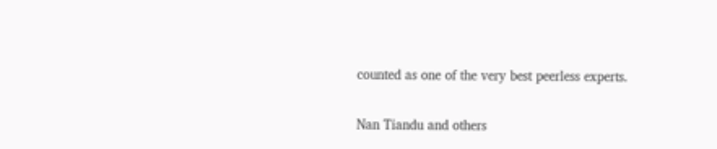counted as one of the very best peerless experts.

Nan Tiandu and others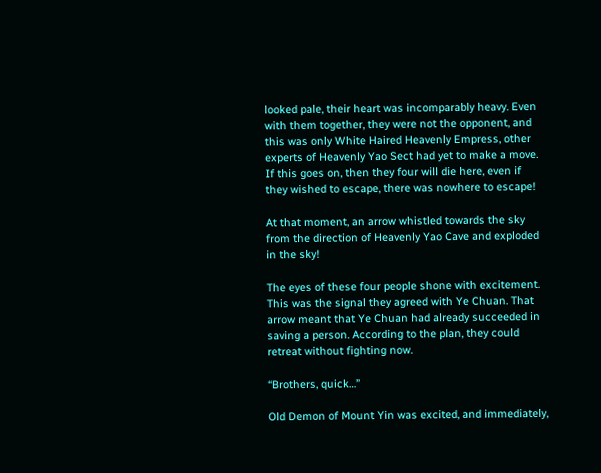looked pale, their heart was incomparably heavy. Even with them together, they were not the opponent, and this was only White Haired Heavenly Empress, other experts of Heavenly Yao Sect had yet to make a move. If this goes on, then they four will die here, even if they wished to escape, there was nowhere to escape!

At that moment, an arrow whistled towards the sky from the direction of Heavenly Yao Cave and exploded in the sky!

The eyes of these four people shone with excitement. This was the signal they agreed with Ye Chuan. That arrow meant that Ye Chuan had already succeeded in saving a person. According to the plan, they could retreat without fighting now.

“Brothers, quick…”

Old Demon of Mount Yin was excited, and immediately,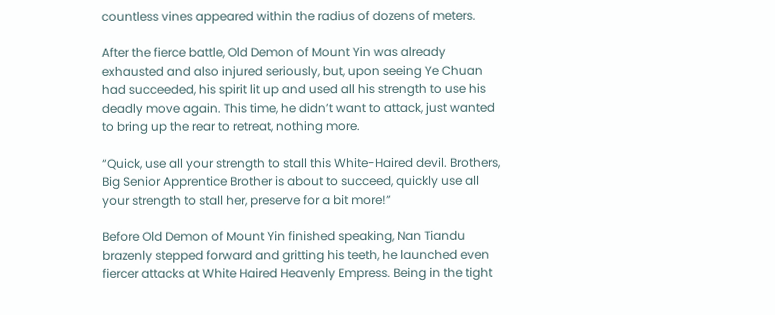countless vines appeared within the radius of dozens of meters.

After the fierce battle, Old Demon of Mount Yin was already exhausted and also injured seriously, but, upon seeing Ye Chuan had succeeded, his spirit lit up and used all his strength to use his deadly move again. This time, he didn’t want to attack, just wanted to bring up the rear to retreat, nothing more.

“Quick, use all your strength to stall this White-Haired devil. Brothers, Big Senior Apprentice Brother is about to succeed, quickly use all your strength to stall her, preserve for a bit more!”

Before Old Demon of Mount Yin finished speaking, Nan Tiandu brazenly stepped forward and gritting his teeth, he launched even fiercer attacks at White Haired Heavenly Empress. Being in the tight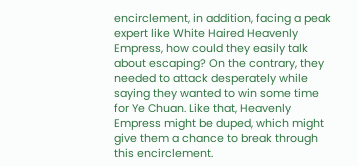encirclement, in addition, facing a peak expert like White Haired Heavenly Empress, how could they easily talk about escaping? On the contrary, they needed to attack desperately while saying they wanted to win some time for Ye Chuan. Like that, Heavenly Empress might be duped, which might give them a chance to break through this encirclement.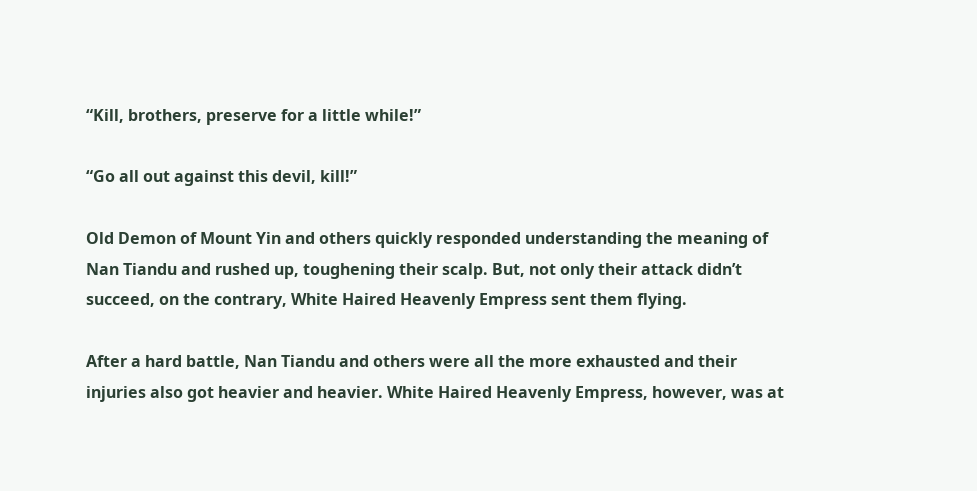“Kill, brothers, preserve for a little while!”

“Go all out against this devil, kill!”

Old Demon of Mount Yin and others quickly responded understanding the meaning of Nan Tiandu and rushed up, toughening their scalp. But, not only their attack didn’t succeed, on the contrary, White Haired Heavenly Empress sent them flying.

After a hard battle, Nan Tiandu and others were all the more exhausted and their injuries also got heavier and heavier. White Haired Heavenly Empress, however, was at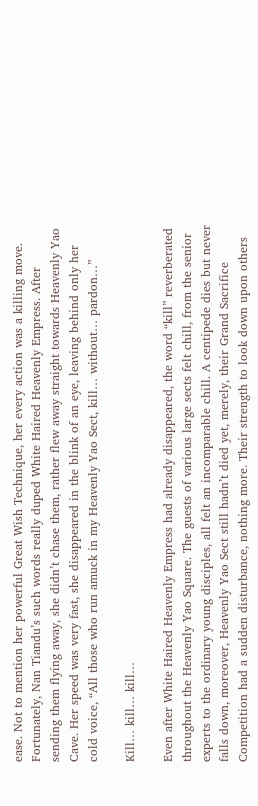ease. Not to mention her powerful Great Wish Technique, her every action was a killing move. Fortunately, Nan Tiandu’s such words really duped White Haired Heavenly Empress. After sending them flying away, she didn’t chase them, rather flew away straight towards Heavenly Yao Cave. Her speed was very fast, she disappeared in the blink of an eye, leaving behind only her cold voice, “All those who run amuck in my Heavenly Yao Sect, kill… without… pardon…”

Kill… kill… kill…

Even after White Haired Heavenly Empress had already disappeared, the word “kill” reverberated throughout the Heavenly Yao Square. The guests of various large sects felt chill, from the senior experts to the ordinary young disciples, all felt an incomparable chill. A centipede dies but never falls down, moreover, Heavenly Yao Sect still hadn’t died yet, merely, their Grand Sacrifice Competition had a sudden disturbance, nothing more. Their strength to look down upon others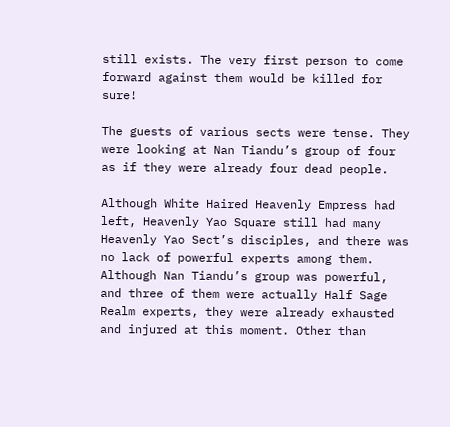still exists. The very first person to come forward against them would be killed for sure!

The guests of various sects were tense. They were looking at Nan Tiandu’s group of four as if they were already four dead people.

Although White Haired Heavenly Empress had left, Heavenly Yao Square still had many Heavenly Yao Sect’s disciples, and there was no lack of powerful experts among them. Although Nan Tiandu’s group was powerful, and three of them were actually Half Sage Realm experts, they were already exhausted and injured at this moment. Other than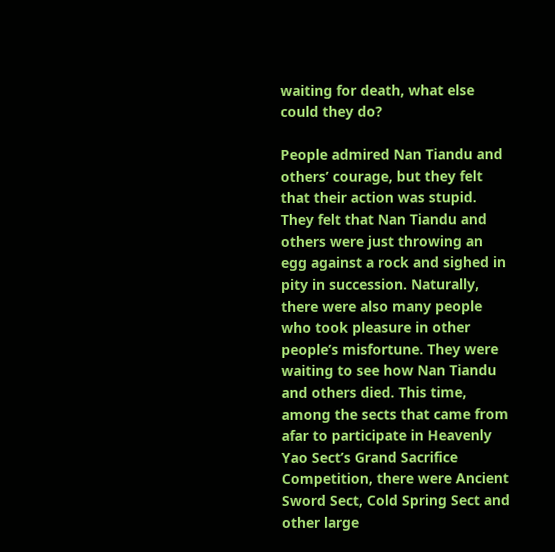waiting for death, what else could they do?

People admired Nan Tiandu and others’ courage, but they felt that their action was stupid. They felt that Nan Tiandu and others were just throwing an egg against a rock and sighed in pity in succession. Naturally, there were also many people who took pleasure in other people’s misfortune. They were waiting to see how Nan Tiandu and others died. This time, among the sects that came from afar to participate in Heavenly Yao Sect’s Grand Sacrifice Competition, there were Ancient Sword Sect, Cold Spring Sect and other large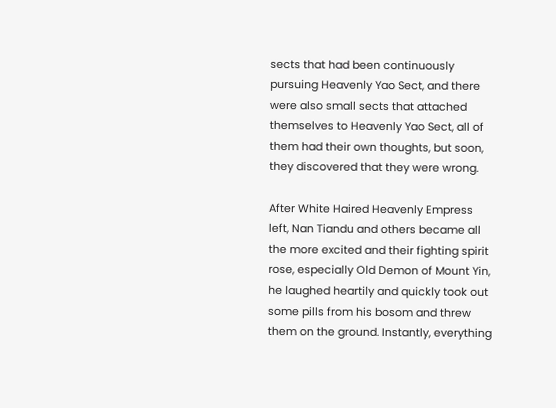sects that had been continuously pursuing Heavenly Yao Sect, and there were also small sects that attached themselves to Heavenly Yao Sect, all of them had their own thoughts, but soon, they discovered that they were wrong.

After White Haired Heavenly Empress left, Nan Tiandu and others became all the more excited and their fighting spirit rose, especially Old Demon of Mount Yin, he laughed heartily and quickly took out some pills from his bosom and threw them on the ground. Instantly, everything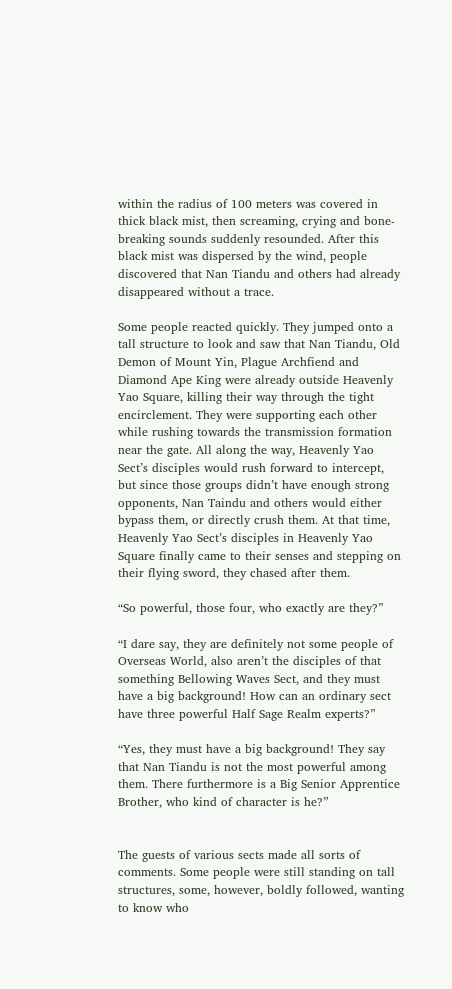within the radius of 100 meters was covered in thick black mist, then screaming, crying and bone-breaking sounds suddenly resounded. After this black mist was dispersed by the wind, people discovered that Nan Tiandu and others had already disappeared without a trace.

Some people reacted quickly. They jumped onto a tall structure to look and saw that Nan Tiandu, Old Demon of Mount Yin, Plague Archfiend and Diamond Ape King were already outside Heavenly Yao Square, killing their way through the tight encirclement. They were supporting each other while rushing towards the transmission formation near the gate. All along the way, Heavenly Yao Sect’s disciples would rush forward to intercept, but since those groups didn’t have enough strong opponents, Nan Taindu and others would either bypass them, or directly crush them. At that time, Heavenly Yao Sect’s disciples in Heavenly Yao Square finally came to their senses and stepping on their flying sword, they chased after them.

“So powerful, those four, who exactly are they?”

“I dare say, they are definitely not some people of Overseas World, also aren’t the disciples of that something Bellowing Waves Sect, and they must have a big background! How can an ordinary sect have three powerful Half Sage Realm experts?”

“Yes, they must have a big background! They say that Nan Tiandu is not the most powerful among them. There furthermore is a Big Senior Apprentice Brother, who kind of character is he?”


The guests of various sects made all sorts of comments. Some people were still standing on tall structures, some, however, boldly followed, wanting to know who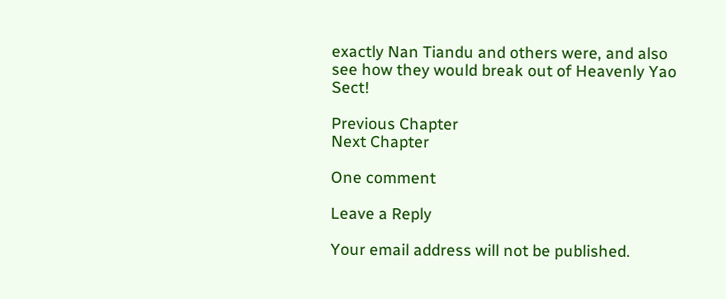exactly Nan Tiandu and others were, and also see how they would break out of Heavenly Yao Sect!

Previous Chapter
Next Chapter

One comment

Leave a Reply

Your email address will not be published.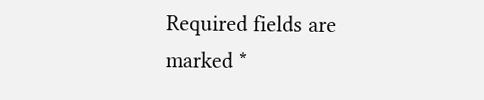Required fields are marked *